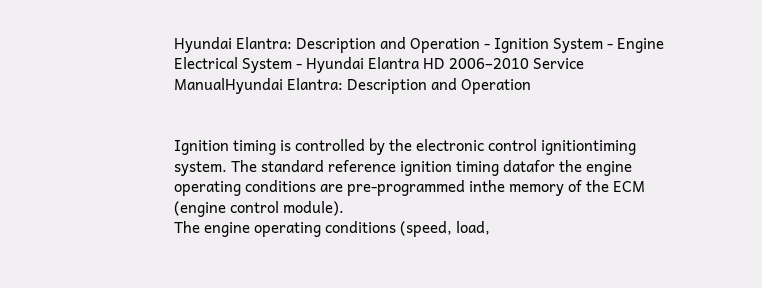Hyundai Elantra: Description and Operation - Ignition System - Engine Electrical System - Hyundai Elantra HD 2006–2010 Service ManualHyundai Elantra: Description and Operation


Ignition timing is controlled by the electronic control ignitiontiming system. The standard reference ignition timing datafor the engine operating conditions are pre-programmed inthe memory of the ECM (engine control module).
The engine operating conditions (speed, load,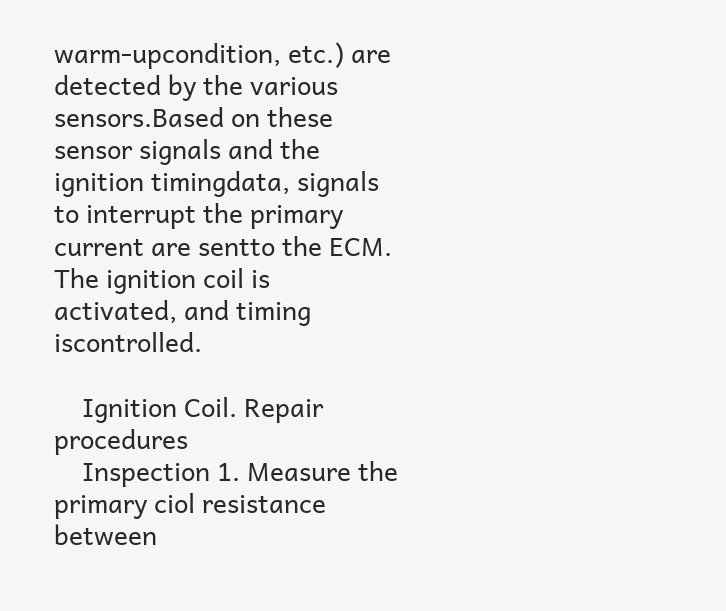warm-upcondition, etc.) are detected by the various sensors.Based on these sensor signals and the ignition timingdata, signals to interrupt the primary current are sentto the ECM. The ignition coil is activated, and timing iscontrolled.

    Ignition Coil. Repair procedures
    Inspection 1. Measure the primary ciol resistance between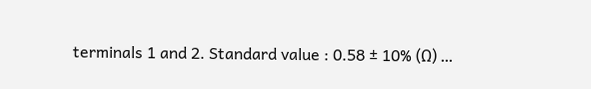terminals 1 and 2. Standard value : 0.58 ± 10% (Ω) ...